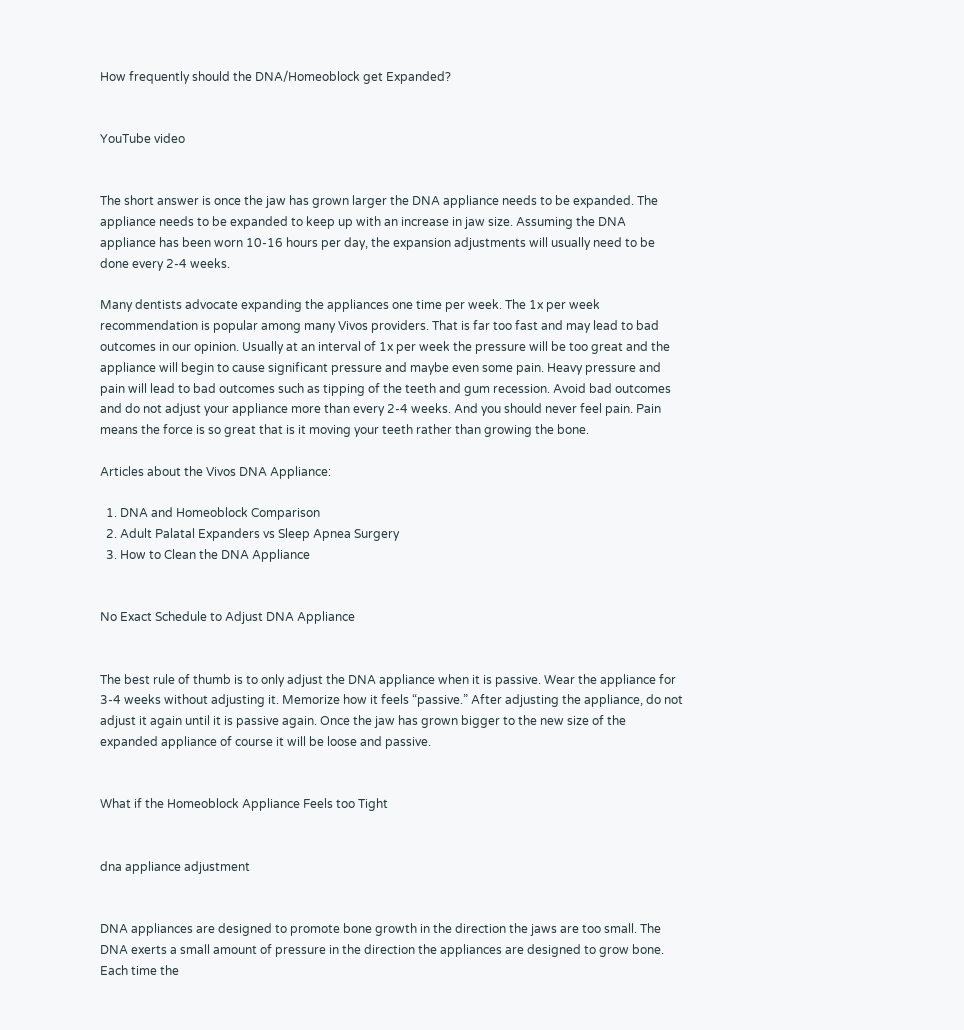How frequently should the DNA/Homeoblock get Expanded?


YouTube video


The short answer is once the jaw has grown larger the DNA appliance needs to be expanded. The appliance needs to be expanded to keep up with an increase in jaw size. Assuming the DNA appliance has been worn 10-16 hours per day, the expansion adjustments will usually need to be done every 2-4 weeks.

Many dentists advocate expanding the appliances one time per week. The 1x per week recommendation is popular among many Vivos providers. That is far too fast and may lead to bad outcomes in our opinion. Usually at an interval of 1x per week the pressure will be too great and the appliance will begin to cause significant pressure and maybe even some pain. Heavy pressure and pain will lead to bad outcomes such as tipping of the teeth and gum recession. Avoid bad outcomes and do not adjust your appliance more than every 2-4 weeks. And you should never feel pain. Pain means the force is so great that is it moving your teeth rather than growing the bone.

Articles about the Vivos DNA Appliance:

  1. DNA and Homeoblock Comparison
  2. Adult Palatal Expanders vs Sleep Apnea Surgery
  3. How to Clean the DNA Appliance


No Exact Schedule to Adjust DNA Appliance


The best rule of thumb is to only adjust the DNA appliance when it is passive. Wear the appliance for 3-4 weeks without adjusting it. Memorize how it feels “passive.” After adjusting the appliance, do not adjust it again until it is passive again. Once the jaw has grown bigger to the new size of the expanded appliance of course it will be loose and passive.


What if the Homeoblock Appliance Feels too Tight


dna appliance adjustment


DNA appliances are designed to promote bone growth in the direction the jaws are too small. The DNA exerts a small amount of pressure in the direction the appliances are designed to grow bone. Each time the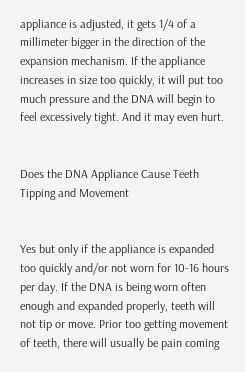appliance is adjusted, it gets 1/4 of a millimeter bigger in the direction of the expansion mechanism. If the appliance increases in size too quickly, it will put too much pressure and the DNA will begin to feel excessively tight. And it may even hurt.


Does the DNA Appliance Cause Teeth Tipping and Movement


Yes but only if the appliance is expanded too quickly and/or not worn for 10-16 hours per day. If the DNA is being worn often enough and expanded properly, teeth will not tip or move. Prior too getting movement of teeth, there will usually be pain coming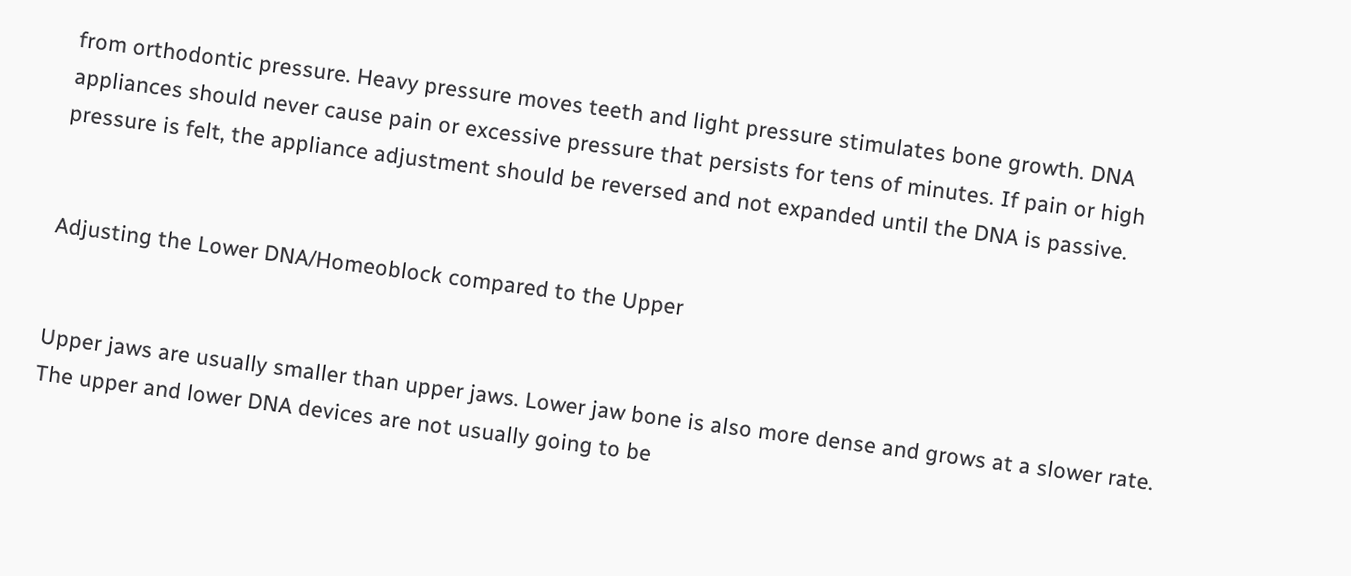from orthodontic pressure. Heavy pressure moves teeth and light pressure stimulates bone growth. DNA appliances should never cause pain or excessive pressure that persists for tens of minutes. If pain or high pressure is felt, the appliance adjustment should be reversed and not expanded until the DNA is passive.


Adjusting the Lower DNA/Homeoblock compared to the Upper


Upper jaws are usually smaller than upper jaws. Lower jaw bone is also more dense and grows at a slower rate. The upper and lower DNA devices are not usually going to be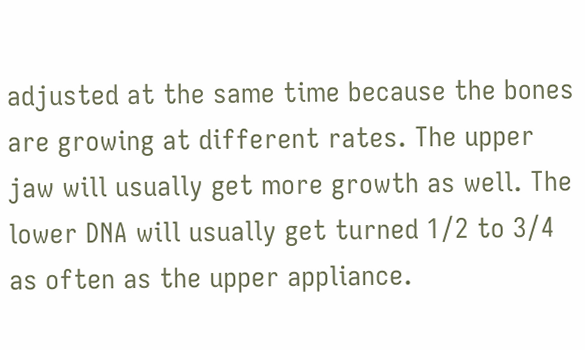adjusted at the same time because the bones are growing at different rates. The upper jaw will usually get more growth as well. The lower DNA will usually get turned 1/2 to 3/4 as often as the upper appliance.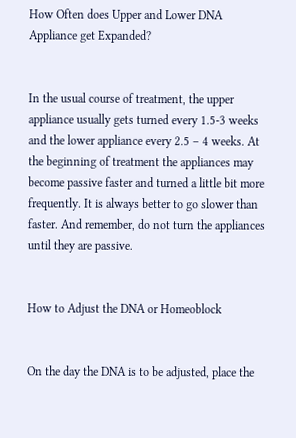How Often does Upper and Lower DNA Appliance get Expanded?


In the usual course of treatment, the upper appliance usually gets turned every 1.5-3 weeks and the lower appliance every 2.5 – 4 weeks. At the beginning of treatment the appliances may become passive faster and turned a little bit more frequently. It is always better to go slower than faster. And remember, do not turn the appliances until they are passive.


How to Adjust the DNA or Homeoblock


On the day the DNA is to be adjusted, place the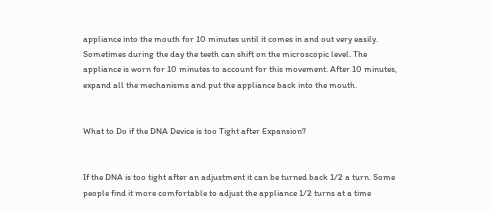appliance into the mouth for 10 minutes until it comes in and out very easily. Sometimes during the day the teeth can shift on the microscopic level. The appliance is worn for 10 minutes to account for this movement. After 10 minutes, expand all the mechanisms and put the appliance back into the mouth.


What to Do if the DNA Device is too Tight after Expansion?


If the DNA is too tight after an adjustment it can be turned back 1/2 a turn. Some people find it more comfortable to adjust the appliance 1/2 turns at a time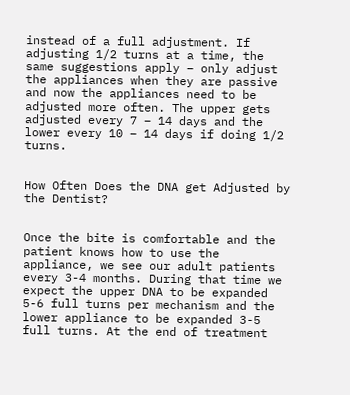instead of a full adjustment. If adjusting 1/2 turns at a time, the same suggestions apply – only adjust the appliances when they are passive and now the appliances need to be adjusted more often. The upper gets adjusted every 7 – 14 days and the lower every 10 – 14 days if doing 1/2 turns.


How Often Does the DNA get Adjusted by the Dentist?


Once the bite is comfortable and the patient knows how to use the appliance, we see our adult patients every 3-4 months. During that time we expect the upper DNA to be expanded 5-6 full turns per mechanism and the lower appliance to be expanded 3-5 full turns. At the end of treatment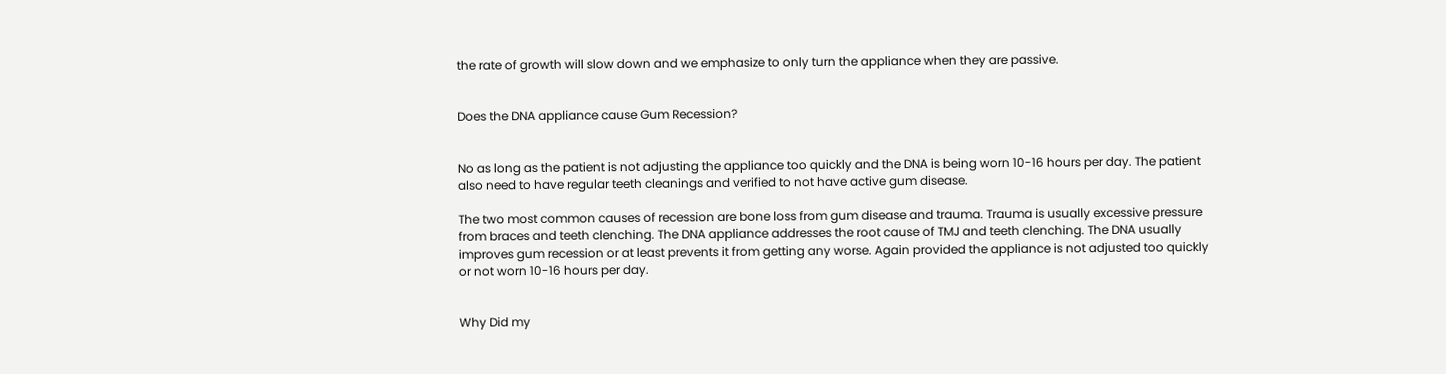the rate of growth will slow down and we emphasize to only turn the appliance when they are passive.


Does the DNA appliance cause Gum Recession?


No as long as the patient is not adjusting the appliance too quickly and the DNA is being worn 10-16 hours per day. The patient also need to have regular teeth cleanings and verified to not have active gum disease.

The two most common causes of recession are bone loss from gum disease and trauma. Trauma is usually excessive pressure from braces and teeth clenching. The DNA appliance addresses the root cause of TMJ and teeth clenching. The DNA usually improves gum recession or at least prevents it from getting any worse. Again provided the appliance is not adjusted too quickly or not worn 10-16 hours per day.


Why Did my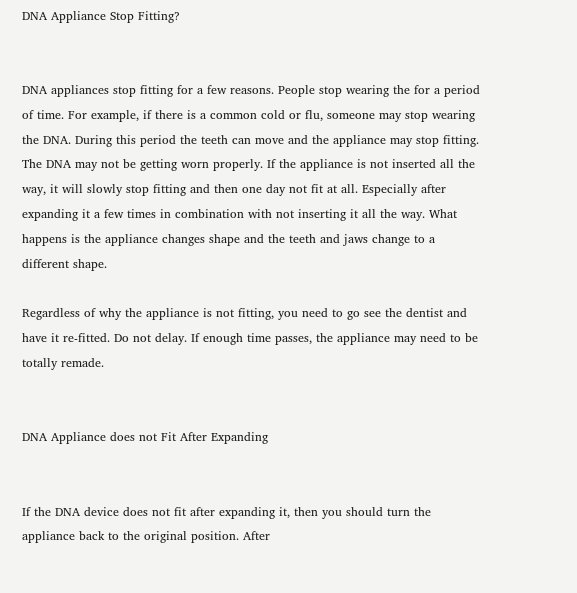DNA Appliance Stop Fitting?


DNA appliances stop fitting for a few reasons. People stop wearing the for a period of time. For example, if there is a common cold or flu, someone may stop wearing the DNA. During this period the teeth can move and the appliance may stop fitting. The DNA may not be getting worn properly. If the appliance is not inserted all the way, it will slowly stop fitting and then one day not fit at all. Especially after expanding it a few times in combination with not inserting it all the way. What happens is the appliance changes shape and the teeth and jaws change to a different shape.

Regardless of why the appliance is not fitting, you need to go see the dentist and have it re-fitted. Do not delay. If enough time passes, the appliance may need to be totally remade.


DNA Appliance does not Fit After Expanding


If the DNA device does not fit after expanding it, then you should turn the appliance back to the original position. After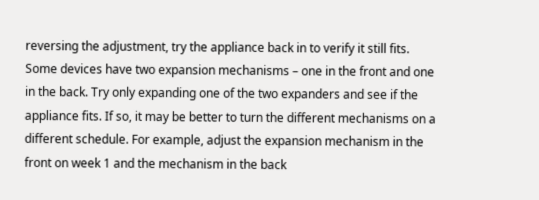reversing the adjustment, try the appliance back in to verify it still fits. Some devices have two expansion mechanisms – one in the front and one in the back. Try only expanding one of the two expanders and see if the appliance fits. If so, it may be better to turn the different mechanisms on a different schedule. For example, adjust the expansion mechanism in the front on week 1 and the mechanism in the back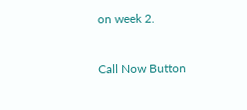on week 2.


Call Now Button